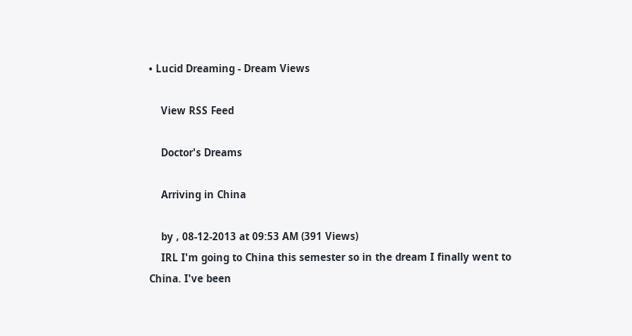• Lucid Dreaming - Dream Views

    View RSS Feed

    Doctor's Dreams

    Arriving in China

    by , 08-12-2013 at 09:53 AM (391 Views)
    IRL I'm going to China this semester so in the dream I finally went to China. I've been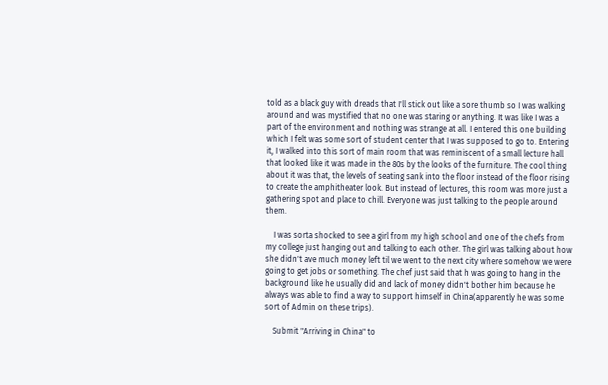told as a black guy with dreads that I'll stick out like a sore thumb so I was walking around and was mystified that no one was staring or anything. It was like I was a part of the environment and nothing was strange at all. I entered this one building which I felt was some sort of student center that I was supposed to go to. Entering it, I walked into this sort of main room that was reminiscent of a small lecture hall that looked like it was made in the 80s by the looks of the furniture. The cool thing about it was that, the levels of seating sank into the floor instead of the floor rising to create the amphitheater look. But instead of lectures, this room was more just a gathering spot and place to chill. Everyone was just talking to the people around them.

    I was sorta shocked to see a girl from my high school and one of the chefs from my college just hanging out and talking to each other. The girl was talking about how she didn't ave much money left til we went to the next city where somehow we were going to get jobs or something. The chef just said that h was going to hang in the background like he usually did and lack of money didn't bother him because he always was able to find a way to support himself in China(apparently he was some sort of Admin on these trips).

    Submit "Arriving in China" to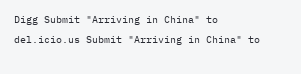Digg Submit "Arriving in China" to del.icio.us Submit "Arriving in China" to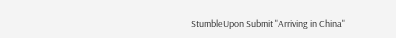StumbleUpon Submit "Arriving in China"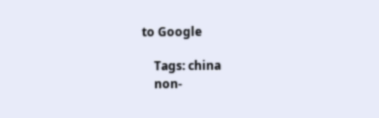to Google

    Tags: china
    non-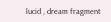lucid , dream fragment